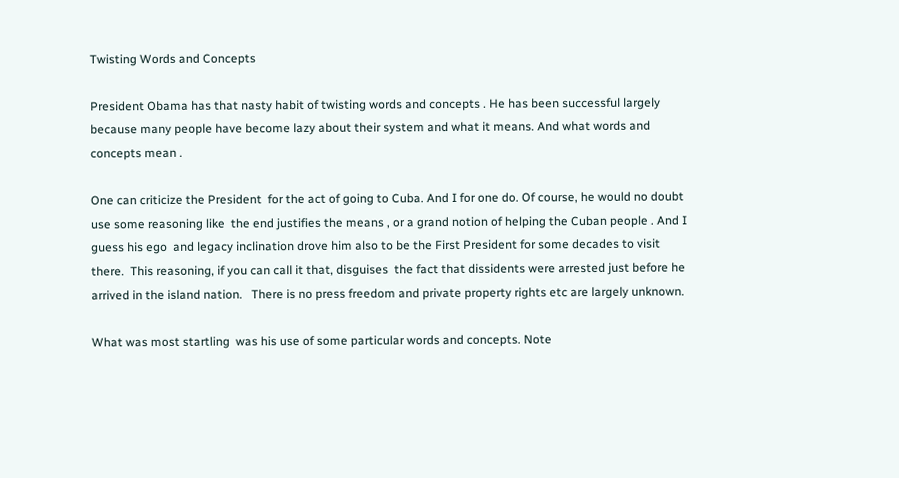Twisting Words and Concepts

President Obama has that nasty habit of twisting words and concepts . He has been successful largely because many people have become lazy about their system and what it means. And what words and concepts mean .

One can criticize the President  for the act of going to Cuba. And I for one do. Of course, he would no doubt use some reasoning like  the end justifies the means , or a grand notion of helping the Cuban people . And I guess his ego  and legacy inclination drove him also to be the First President for some decades to visit  there.  This reasoning, if you can call it that, disguises  the fact that dissidents were arrested just before he arrived in the island nation.   There is no press freedom and private property rights etc are largely unknown.

What was most startling  was his use of some particular words and concepts. Note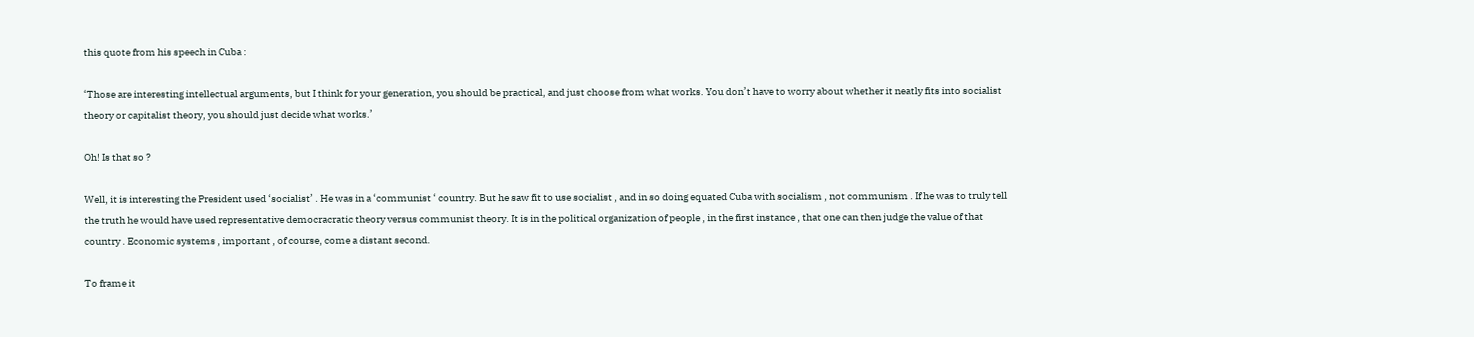this quote from his speech in Cuba :

‘Those are interesting intellectual arguments, but I think for your generation, you should be practical, and just choose from what works. You don’t have to worry about whether it neatly fits into socialist theory or capitalist theory, you should just decide what works.’

Oh! Is that so ?

Well, it is interesting the President used ‘socialist’ . He was in a ‘communist ‘ country. But he saw fit to use socialist , and in so doing equated Cuba with socialism , not communism . If he was to truly tell the truth he would have used representative democracratic theory versus communist theory. It is in the political organization of people , in the first instance , that one can then judge the value of that country . Economic systems , important , of course, come a distant second.

To frame it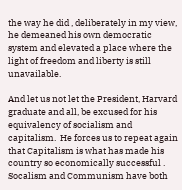the way he did , deliberately in my view, he demeaned his own democratic system and elevated a place where the light of freedom and liberty is still unavailable.

And let us not let the President, Harvard graduate and all, be excused for his equivalency of socialism and capitalism.  He forces us to repeat again that Capitalism is what has made his country so economically successful . Socalism and Communism have both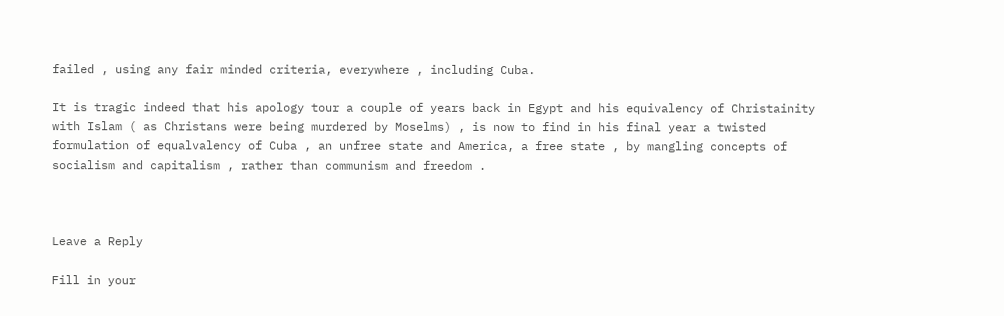failed , using any fair minded criteria, everywhere , including Cuba.

It is tragic indeed that his apology tour a couple of years back in Egypt and his equivalency of Christainity with Islam ( as Christans were being murdered by Moselms) , is now to find in his final year a twisted formulation of equalvalency of Cuba , an unfree state and America, a free state , by mangling concepts of socialism and capitalism , rather than communism and freedom .



Leave a Reply

Fill in your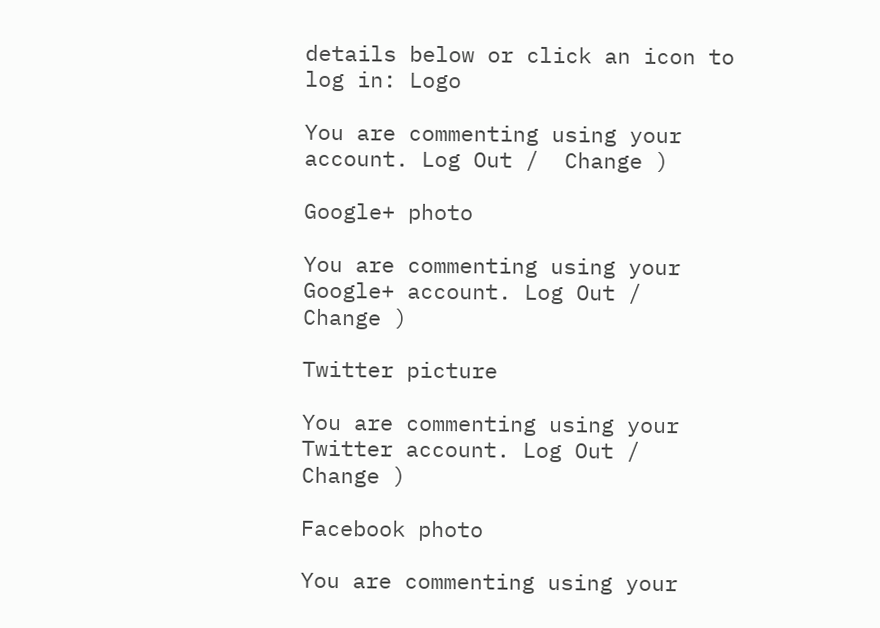details below or click an icon to log in: Logo

You are commenting using your account. Log Out /  Change )

Google+ photo

You are commenting using your Google+ account. Log Out /  Change )

Twitter picture

You are commenting using your Twitter account. Log Out /  Change )

Facebook photo

You are commenting using your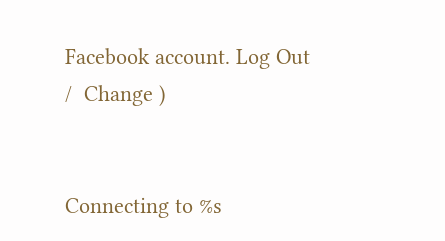Facebook account. Log Out /  Change )


Connecting to %s